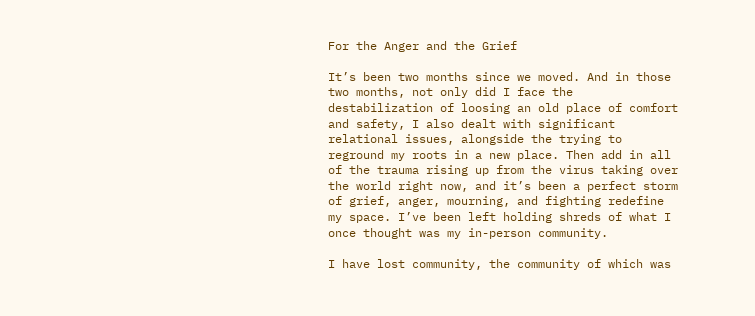For the Anger and the Grief

It’s been two months since we moved. And in those two months, not only did I face the destabilization of loosing an old place of comfort and safety, I also dealt with significant relational issues, alongside the trying to reground my roots in a new place. Then add in all of the trauma rising up from the virus taking over the world right now, and it’s been a perfect storm of grief, anger, mourning, and fighting redefine my space. I’ve been left holding shreds of what I once thought was my in-person community.

I have lost community, the community of which was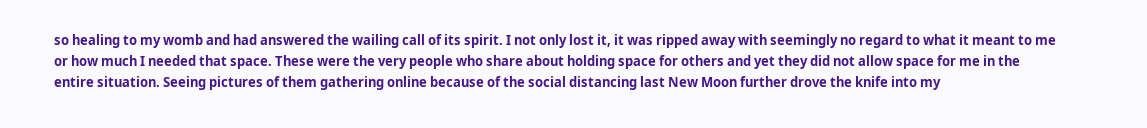so healing to my womb and had answered the wailing call of its spirit. I not only lost it, it was ripped away with seemingly no regard to what it meant to me or how much I needed that space. These were the very people who share about holding space for others and yet they did not allow space for me in the entire situation. Seeing pictures of them gathering online because of the social distancing last New Moon further drove the knife into my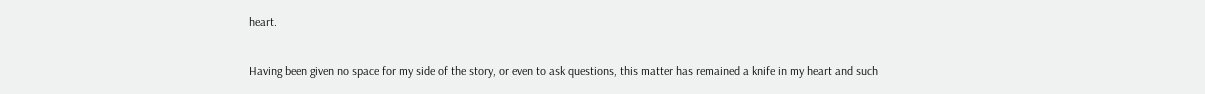heart.

Having been given no space for my side of the story, or even to ask questions, this matter has remained a knife in my heart and such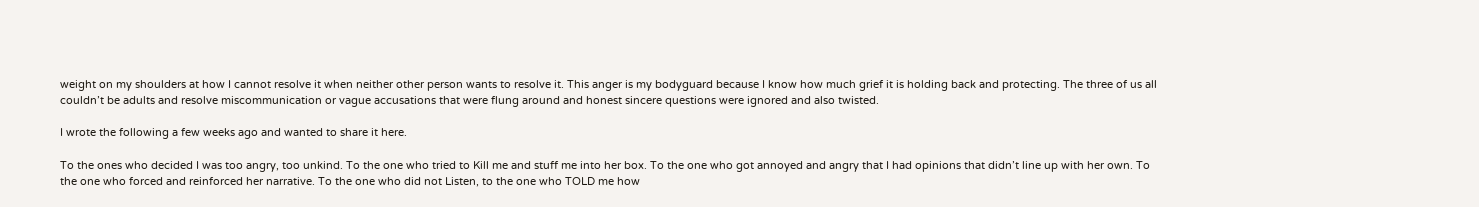weight on my shoulders at how I cannot resolve it when neither other person wants to resolve it. This anger is my bodyguard because I know how much grief it is holding back and protecting. The three of us all couldn’t be adults and resolve miscommunication or vague accusations that were flung around and honest sincere questions were ignored and also twisted.

I wrote the following a few weeks ago and wanted to share it here.

To the ones who decided I was too angry, too unkind. To the one who tried to Kill me and stuff me into her box. To the one who got annoyed and angry that I had opinions that didn’t line up with her own. To the one who forced and reinforced her narrative. To the one who did not Listen, to the one who TOLD me how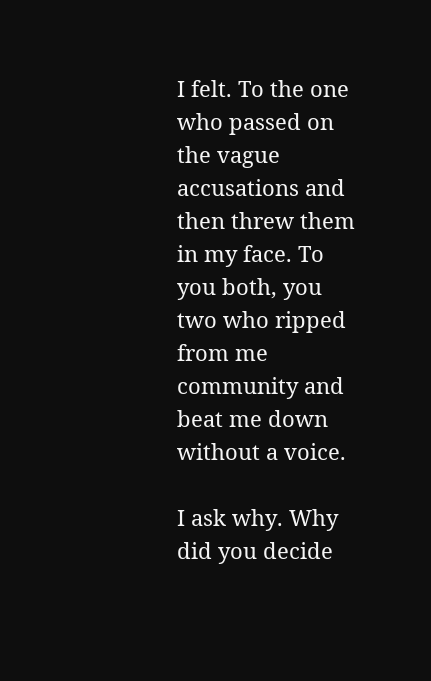I felt. To the one who passed on the vague accusations and then threw them in my face. To you both, you two who ripped from me community and beat me down without a voice.

I ask why. Why did you decide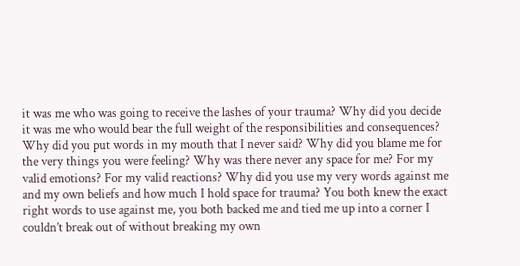it was me who was going to receive the lashes of your trauma? Why did you decide it was me who would bear the full weight of the responsibilities and consequences? Why did you put words in my mouth that I never said? Why did you blame me for the very things you were feeling? Why was there never any space for me? For my valid emotions? For my valid reactions? Why did you use my very words against me and my own beliefs and how much I hold space for trauma? You both knew the exact right words to use against me, you both backed me and tied me up into a corner I couldn’t break out of without breaking my own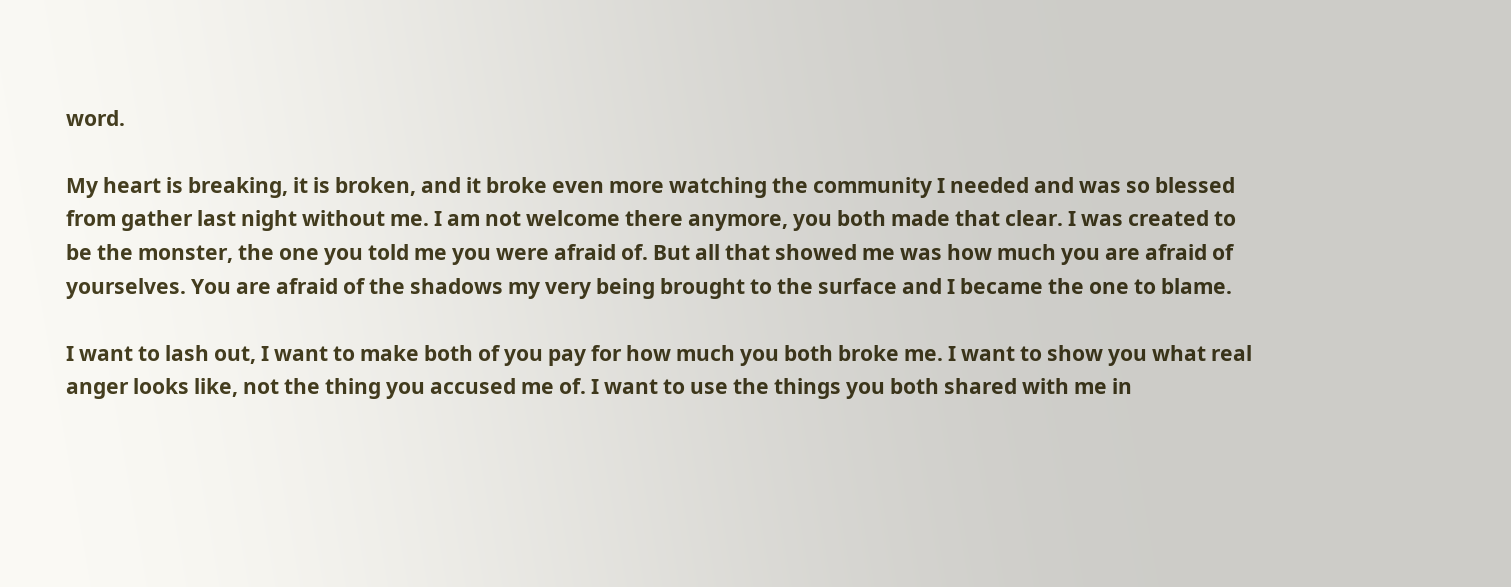word.

My heart is breaking, it is broken, and it broke even more watching the community I needed and was so blessed from gather last night without me. I am not welcome there anymore, you both made that clear. I was created to be the monster, the one you told me you were afraid of. But all that showed me was how much you are afraid of yourselves. You are afraid of the shadows my very being brought to the surface and I became the one to blame.

I want to lash out, I want to make both of you pay for how much you both broke me. I want to show you what real anger looks like, not the thing you accused me of. I want to use the things you both shared with me in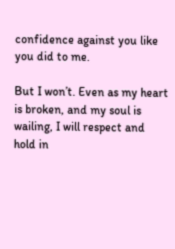confidence against you like you did to me.

But I won’t. Even as my heart is broken, and my soul is wailing, I will respect and hold in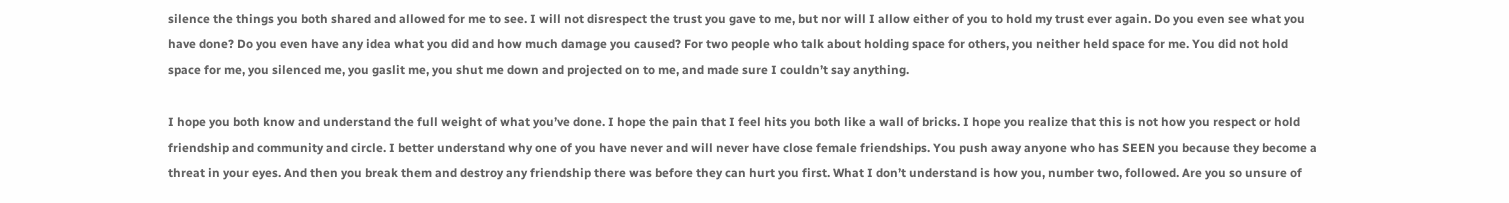silence the things you both shared and allowed for me to see. I will not disrespect the trust you gave to me, but nor will I allow either of you to hold my trust ever again. Do you even see what you have done? Do you even have any idea what you did and how much damage you caused? For two people who talk about holding space for others, you neither held space for me. You did not hold space for me, you silenced me, you gaslit me, you shut me down and projected on to me, and made sure I couldn’t say anything.

I hope you both know and understand the full weight of what you’ve done. I hope the pain that I feel hits you both like a wall of bricks. I hope you realize that this is not how you respect or hold friendship and community and circle. I better understand why one of you have never and will never have close female friendships. You push away anyone who has SEEN you because they become a threat in your eyes. And then you break them and destroy any friendship there was before they can hurt you first. What I don’t understand is how you, number two, followed. Are you so unsure of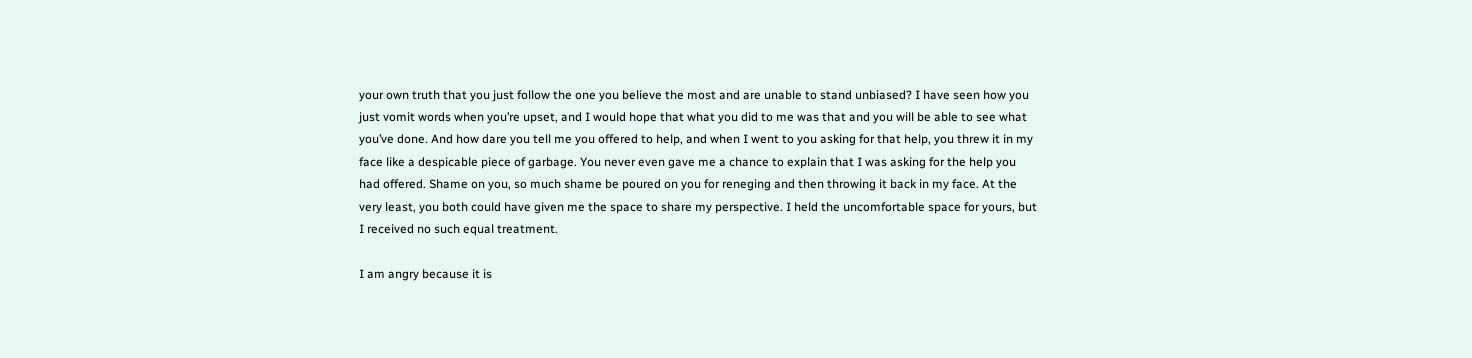your own truth that you just follow the one you believe the most and are unable to stand unbiased? I have seen how you just vomit words when you’re upset, and I would hope that what you did to me was that and you will be able to see what you’ve done. And how dare you tell me you offered to help, and when I went to you asking for that help, you threw it in my face like a despicable piece of garbage. You never even gave me a chance to explain that I was asking for the help you had offered. Shame on you, so much shame be poured on you for reneging and then throwing it back in my face. At the very least, you both could have given me the space to share my perspective. I held the uncomfortable space for yours, but I received no such equal treatment.

I am angry because it is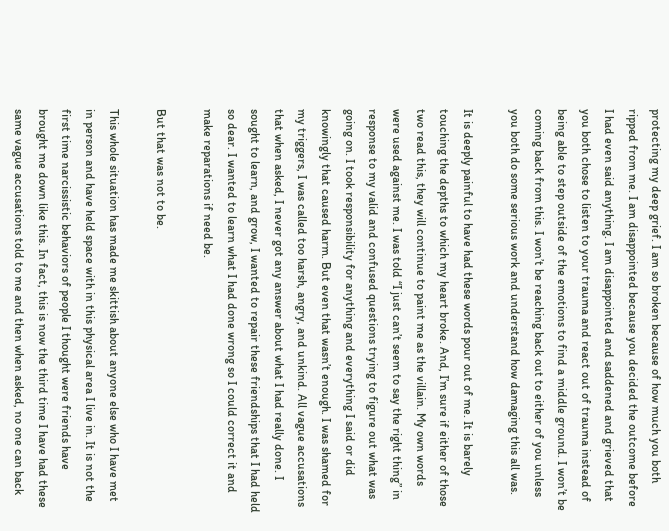protecting my deep grief. I am so broken because of how much you both ripped from me. I am disappointed because you decided the outcome before I had even said anything. I am disappointed and saddened and grieved that you both chose to listen to your trauma and react out of trauma instead of being able to step outside of the emotions to find a middle ground. I won’t be coming back from this. I won’t be reaching back out to either of you unless you both do some serious work and understand how damaging this all was.

It is deeply painful to have had these words pour out of me. It is barely touching the depths to which my heart broke. And, I’m sure if either of those two read this, they will continue to paint me as the villain. My own words were used against me. I was told “I just can’t seem to say the right thing” in response to my valid and confused questions trying to figure out what was going on. I took responsibility for anything and everything I said or did knowingly that caused harm. But even that wasn’t enough. I was shamed for my triggers, I was called too harsh, angry, and unkind. All vague accusations that when asked, I never got any answer about what I had really done. I sought to learn, and grow, I wanted to repair these friendships that I had held so dear. I wanted to learn what I had done wrong so I could correct it and make reparations if need be.

But that was not to be.

This whole situation has made me skittish about anyone else who I have met in person and have held space with in this physical area I live in. It is not the first time narcissistic behaviors of people I thought were friends have brought me down like this. In fact, this is now the third time I have had these same vague accusations told to me and then when asked, no one can back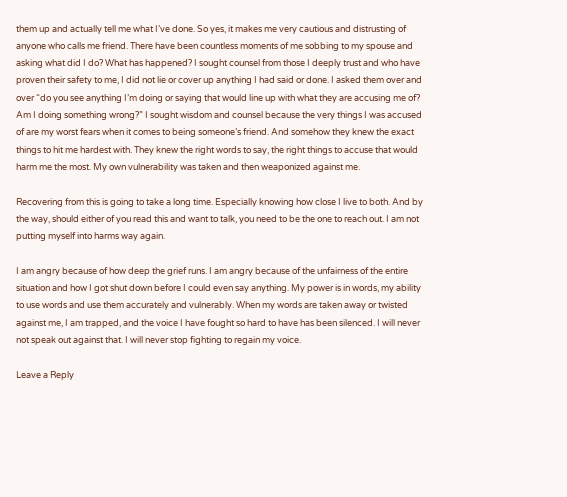them up and actually tell me what I’ve done. So yes, it makes me very cautious and distrusting of anyone who calls me friend. There have been countless moments of me sobbing to my spouse and asking what did I do? What has happened? I sought counsel from those I deeply trust and who have proven their safety to me, I did not lie or cover up anything I had said or done. I asked them over and over “do you see anything I’m doing or saying that would line up with what they are accusing me of? Am I doing something wrong?” I sought wisdom and counsel because the very things I was accused of are my worst fears when it comes to being someone’s friend. And somehow they knew the exact things to hit me hardest with. They knew the right words to say, the right things to accuse that would harm me the most. My own vulnerability was taken and then weaponized against me.

Recovering from this is going to take a long time. Especially knowing how close I live to both. And by the way, should either of you read this and want to talk, you need to be the one to reach out. I am not putting myself into harms way again.

I am angry because of how deep the grief runs. I am angry because of the unfairness of the entire situation and how I got shut down before I could even say anything. My power is in words, my ability to use words and use them accurately and vulnerably. When my words are taken away or twisted against me, I am trapped, and the voice I have fought so hard to have has been silenced. I will never not speak out against that. I will never stop fighting to regain my voice.

Leave a Reply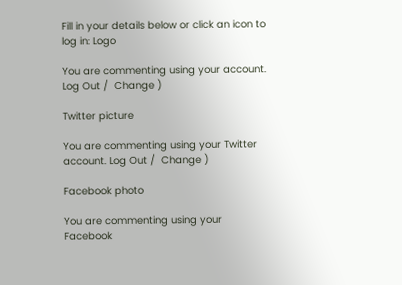Fill in your details below or click an icon to log in: Logo

You are commenting using your account. Log Out /  Change )

Twitter picture

You are commenting using your Twitter account. Log Out /  Change )

Facebook photo

You are commenting using your Facebook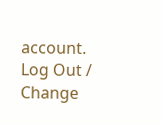account. Log Out /  Change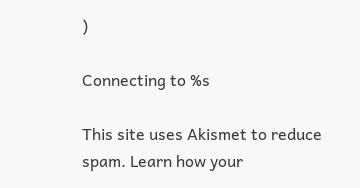)

Connecting to %s

This site uses Akismet to reduce spam. Learn how your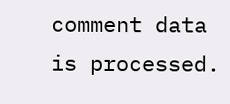comment data is processed.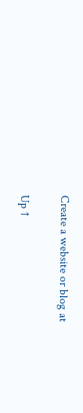Create a website or blog at

Up ↑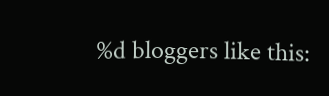%d bloggers like this: